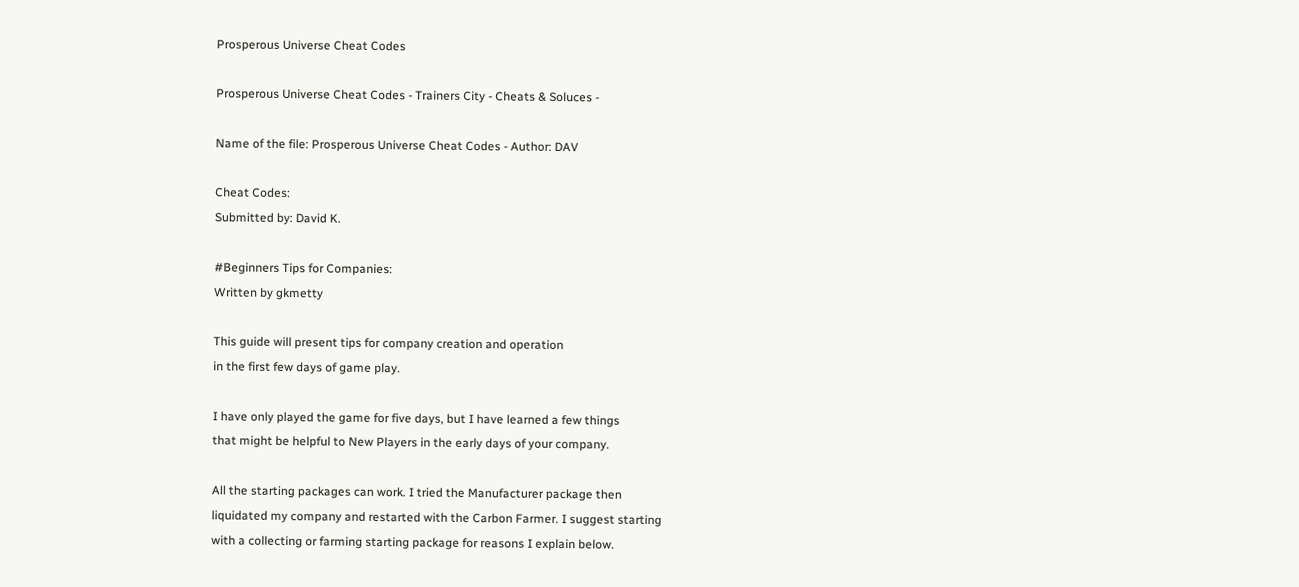Prosperous Universe Cheat Codes

Prosperous Universe Cheat Codes - Trainers City - Cheats & Soluces -

Name of the file: Prosperous Universe Cheat Codes - Author: DAV

Cheat Codes:
Submitted by: David K.

#Beginners Tips for Companies:
Written by gkmetty

This guide will present tips for company creation and operation
in the first few days of game play.

I have only played the game for five days, but I have learned a few things
that might be helpful to New Players in the early days of your company.

All the starting packages can work. I tried the Manufacturer package then
liquidated my company and restarted with the Carbon Farmer. I suggest starting
with a collecting or farming starting package for reasons I explain below.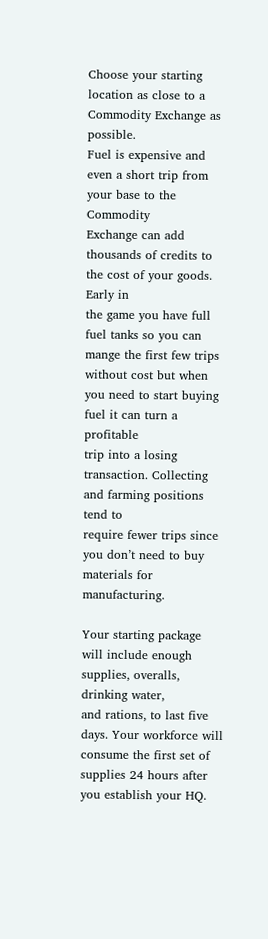Choose your starting location as close to a Commodity Exchange as possible.
Fuel is expensive and even a short trip from your base to the Commodity
Exchange can add thousands of credits to the cost of your goods. Early in
the game you have full fuel tanks so you can mange the first few trips
without cost but when you need to start buying fuel it can turn a profitable
trip into a losing transaction. Collecting and farming positions tend to
require fewer trips since you don’t need to buy materials for manufacturing.

Your starting package will include enough supplies, overalls, drinking water,
and rations, to last five days. Your workforce will consume the first set of
supplies 24 hours after you establish your HQ.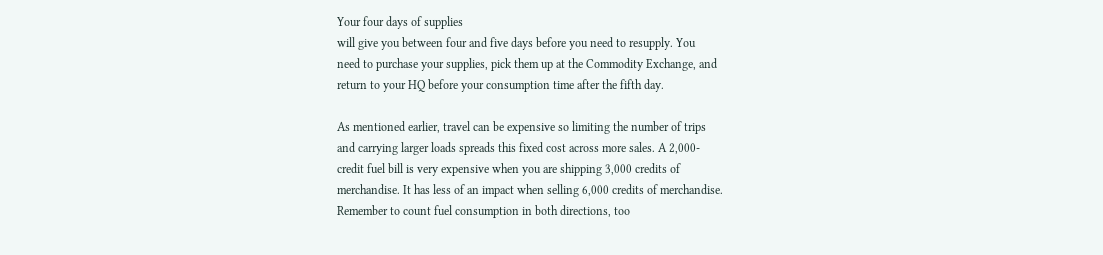Your four days of supplies
will give you between four and five days before you need to resupply. You
need to purchase your supplies, pick them up at the Commodity Exchange, and
return to your HQ before your consumption time after the fifth day.

As mentioned earlier, travel can be expensive so limiting the number of trips
and carrying larger loads spreads this fixed cost across more sales. A 2,000-
credit fuel bill is very expensive when you are shipping 3,000 credits of
merchandise. It has less of an impact when selling 6,000 credits of merchandise.
Remember to count fuel consumption in both directions, too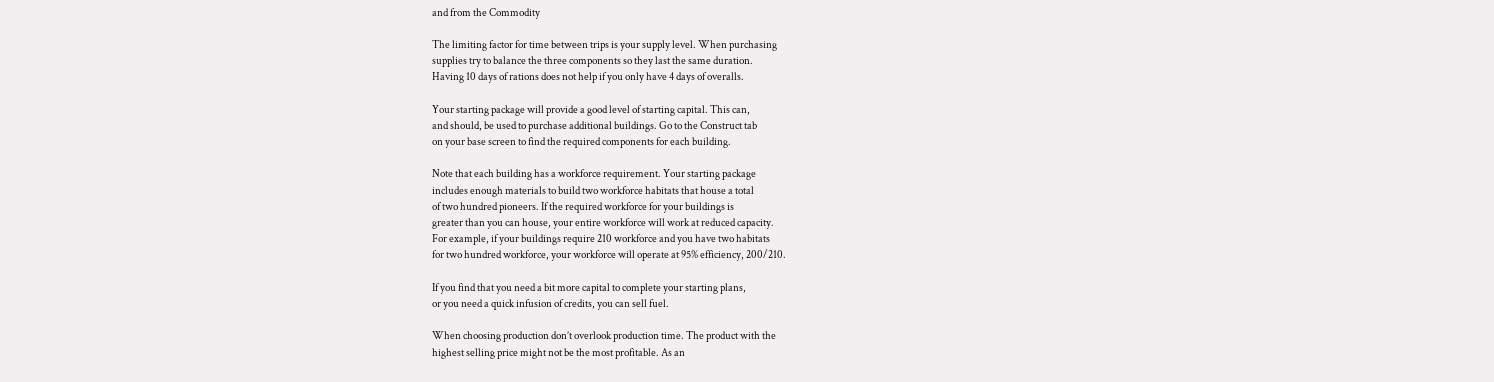and from the Commodity

The limiting factor for time between trips is your supply level. When purchasing
supplies try to balance the three components so they last the same duration.
Having 10 days of rations does not help if you only have 4 days of overalls.

Your starting package will provide a good level of starting capital. This can,
and should, be used to purchase additional buildings. Go to the Construct tab
on your base screen to find the required components for each building.

Note that each building has a workforce requirement. Your starting package
includes enough materials to build two workforce habitats that house a total
of two hundred pioneers. If the required workforce for your buildings is
greater than you can house, your entire workforce will work at reduced capacity.
For example, if your buildings require 210 workforce and you have two habitats
for two hundred workforce, your workforce will operate at 95% efficiency, 200/210.

If you find that you need a bit more capital to complete your starting plans,
or you need a quick infusion of credits, you can sell fuel.

When choosing production don’t overlook production time. The product with the
highest selling price might not be the most profitable. As an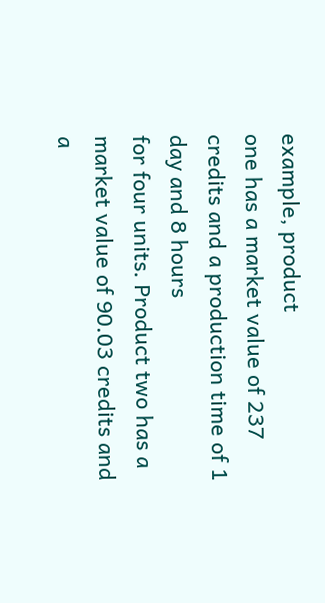example, product
one has a market value of 237 credits and a production time of 1 day and 8 hours
for four units. Product two has a market value of 90.03 credits and a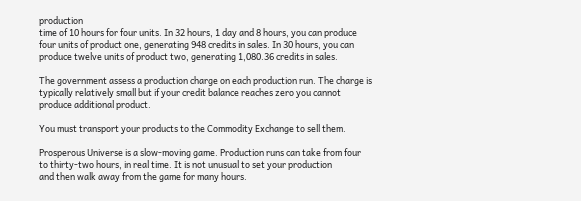production
time of 10 hours for four units. In 32 hours, 1 day and 8 hours, you can produce
four units of product one, generating 948 credits in sales. In 30 hours, you can
produce twelve units of product two, generating 1,080.36 credits in sales.

The government assess a production charge on each production run. The charge is
typically relatively small but if your credit balance reaches zero you cannot
produce additional product.

You must transport your products to the Commodity Exchange to sell them.

Prosperous Universe is a slow-moving game. Production runs can take from four
to thirty-two hours, in real time. It is not unusual to set your production
and then walk away from the game for many hours.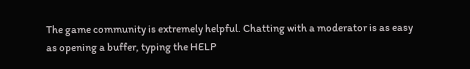The game community is extremely helpful. Chatting with a moderator is as easy
as opening a buffer, typing the HELP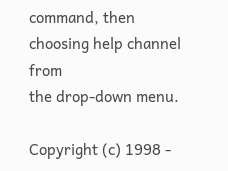command, then choosing help channel from
the drop-down menu.

Copyright (c) 1998 -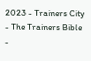2023 - Trainers City - The Trainers Bible -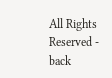All Rights Reserved - back